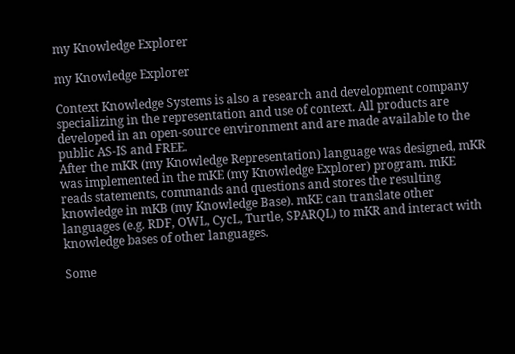my Knowledge Explorer

my Knowledge Explorer

Context Knowledge Systems is also a research and development company specializing in the representation and use of context. All products are developed in an open-source environment and are made available to the public AS-IS and FREE.
After the mKR (my Knowledge Representation) language was designed, mKR was implemented in the mKE (my Knowledge Explorer) program. mKE reads statements, commands and questions and stores the resulting knowledge in mKB (my Knowledge Base). mKE can translate other languages (e.g. RDF, OWL, CycL, Turtle, SPARQL) to mKR and interact with knowledge bases of other languages.

Some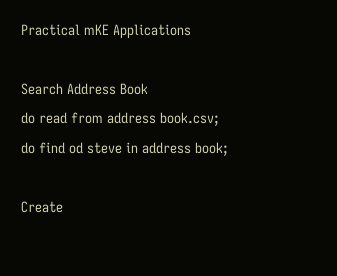Practical mKE Applications

Search Address Book
do read from address book.csv;
do find od steve in address book;

Create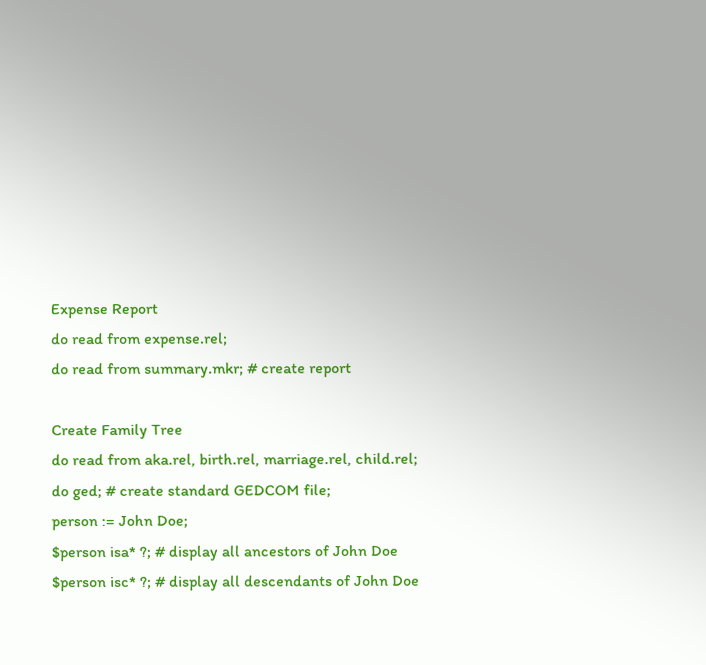Expense Report
do read from expense.rel;
do read from summary.mkr; # create report

Create Family Tree
do read from aka.rel, birth.rel, marriage.rel, child.rel;
do ged; # create standard GEDCOM file;
person := John Doe;
$person isa* ?; # display all ancestors of John Doe
$person isc* ?; # display all descendants of John Doe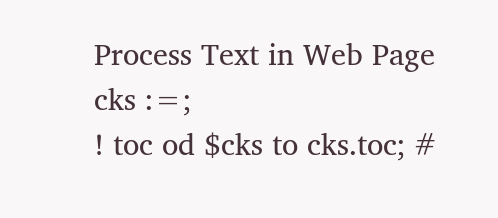Process Text in Web Page
cks :=;
! toc od $cks to cks.toc; #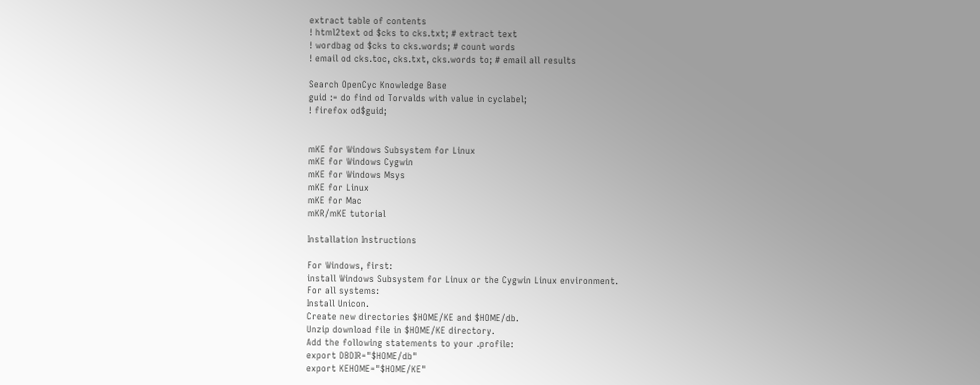extract table of contents
! html2text od $cks to cks.txt; # extract text
! wordbag od $cks to cks.words; # count words
! email od cks.toc, cks.txt, cks.words to; # email all results

Search OpenCyc Knowledge Base
guid := do find od Torvalds with value in cyclabel;
! firefox od$guid;


mKE for Windows Subsystem for Linux
mKE for Windows Cygwin
mKE for Windows Msys
mKE for Linux
mKE for Mac
mKR/mKE tutorial

Installation Instructions

For Windows, first:
install Windows Subsystem for Linux or the Cygwin Linux environment.
For all systems:
Install Unicon.
Create new directories $HOME/KE and $HOME/db.
Unzip download file in $HOME/KE directory.
Add the following statements to your .profile:
export DBDIR="$HOME/db"
export KEHOME="$HOME/KE"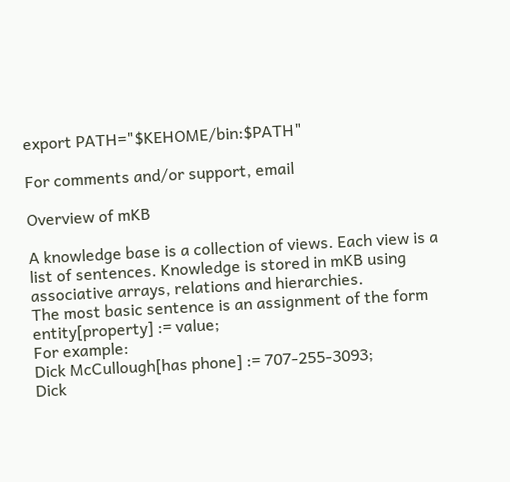export PATH="$KEHOME/bin:$PATH"

For comments and/or support, email

Overview of mKB

A knowledge base is a collection of views. Each view is a list of sentences. Knowledge is stored in mKB using associative arrays, relations and hierarchies.
The most basic sentence is an assignment of the form
entity[property] := value;
For example:
Dick McCullough[has phone] := 707-255-3093;
Dick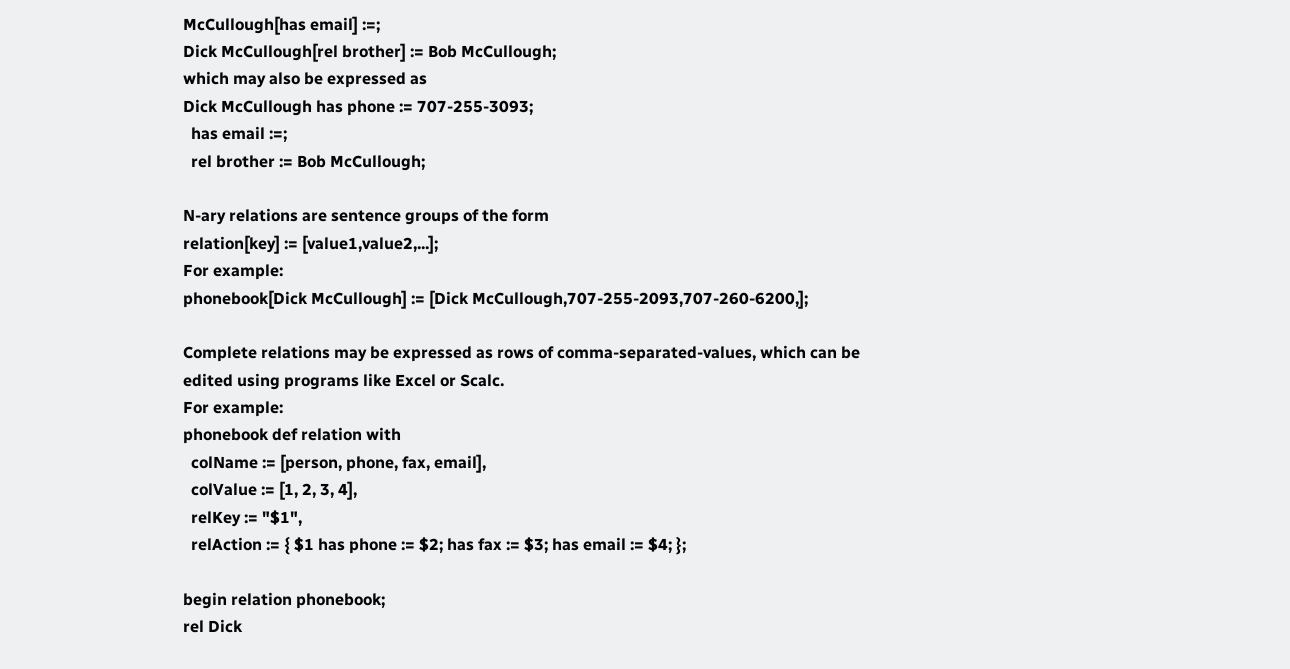McCullough[has email] :=;
Dick McCullough[rel brother] := Bob McCullough;
which may also be expressed as
Dick McCullough has phone := 707-255-3093;
  has email :=;
  rel brother := Bob McCullough;

N-ary relations are sentence groups of the form
relation[key] := [value1,value2,...];
For example:
phonebook[Dick McCullough] := [Dick McCullough,707-255-2093,707-260-6200,];

Complete relations may be expressed as rows of comma-separated-values, which can be edited using programs like Excel or Scalc.
For example:
phonebook def relation with
  colName := [person, phone, fax, email],
  colValue := [1, 2, 3, 4],
  relKey := "$1",
  relAction := { $1 has phone := $2; has fax := $3; has email := $4; };

begin relation phonebook;
rel Dick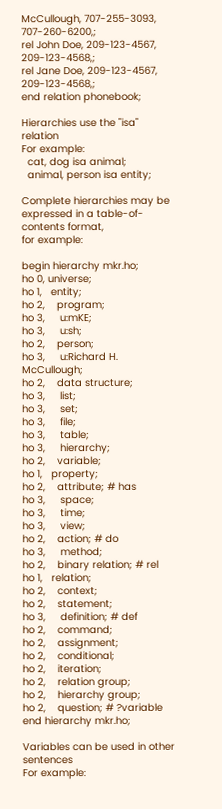McCullough, 707-255-3093, 707-260-6200,;
rel John Doe, 209-123-4567, 209-123-4568,;
rel Jane Doe, 209-123-4567, 209-123-4568,;
end relation phonebook;

Hierarchies use the "isa" relation
For example:
  cat, dog isa animal;
  animal, person isa entity;

Complete hierarchies may be expressed in a table-of-contents format,
for example:

begin hierarchy mkr.ho;
ho 0, universe;
ho 1,   entity;
ho 2,    program;
ho 3,     u:mKE;
ho 3,     u:sh;
ho 2,    person;
ho 3,     u:Richard H. McCullough;
ho 2,    data structure;
ho 3,     list;
ho 3,     set;
ho 3,     file;
ho 3,     table;
ho 3,     hierarchy;
ho 2,    variable;
ho 1,   property;
ho 2,    attribute; # has
ho 3,     space;
ho 3,     time;
ho 3,     view;
ho 2,    action; # do
ho 3,     method;
ho 2,    binary relation; # rel
ho 1,   relation;
ho 2,    context;
ho 2,    statement;
ho 3,     definition; # def
ho 2,    command;
ho 2,    assignment;
ho 2,    conditional;
ho 2,    iteration;
ho 2,    relation group;
ho 2,    hierarchy group;
ho 2,    question; # ?variable
end hierarchy mkr.ho;

Variables can be used in other sentences
For example: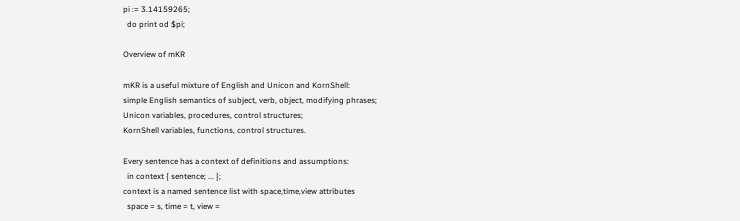pi := 3.14159265;
  do print od $pi;

Overview of mKR

mKR is a useful mixture of English and Unicon and KornShell:
simple English semantics of subject, verb, object, modifying phrases;
Unicon variables, procedures, control structures;
KornShell variables, functions, control structures.

Every sentence has a context of definitions and assumptions:
  in context { sentence; ... };
context is a named sentence list with space,time,view attributes
  space = s, time = t, view =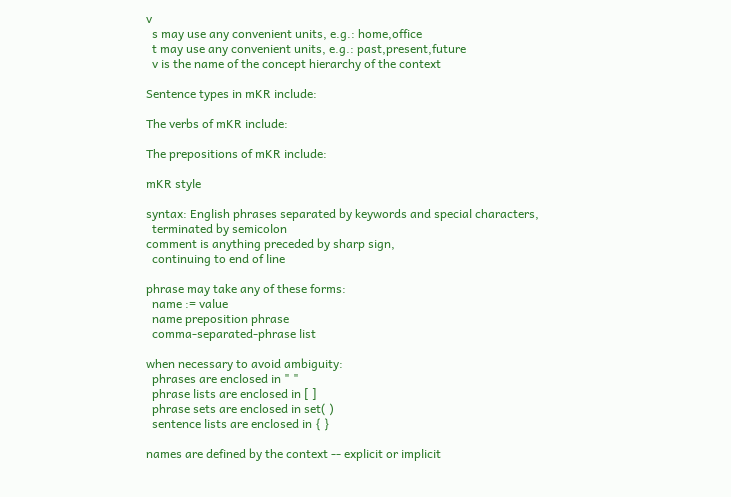v
  s may use any convenient units, e.g.: home,office
  t may use any convenient units, e.g.: past,present,future
  v is the name of the concept hierarchy of the context

Sentence types in mKR include:

The verbs of mKR include:

The prepositions of mKR include:

mKR style

syntax: English phrases separated by keywords and special characters,
  terminated by semicolon
comment is anything preceded by sharp sign,
  continuing to end of line

phrase may take any of these forms:
  name := value
  name preposition phrase
  comma-separated-phrase list

when necessary to avoid ambiguity:
  phrases are enclosed in " "
  phrase lists are enclosed in [ ]
  phrase sets are enclosed in set( )
  sentence lists are enclosed in { }

names are defined by the context -- explicit or implicit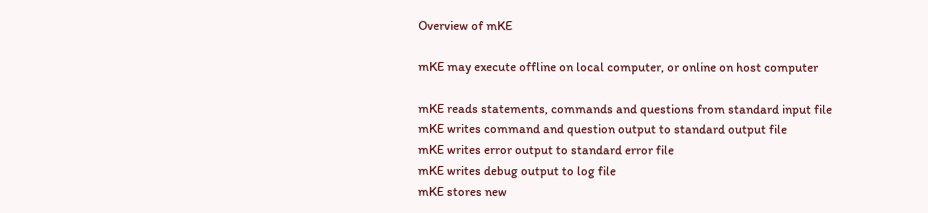Overview of mKE

mKE may execute offline on local computer, or online on host computer

mKE reads statements, commands and questions from standard input file
mKE writes command and question output to standard output file
mKE writes error output to standard error file
mKE writes debug output to log file
mKE stores new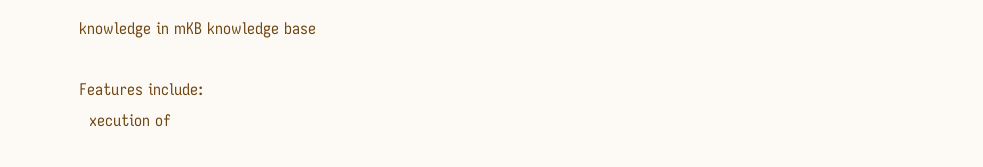knowledge in mKB knowledge base

Features include:
  xecution of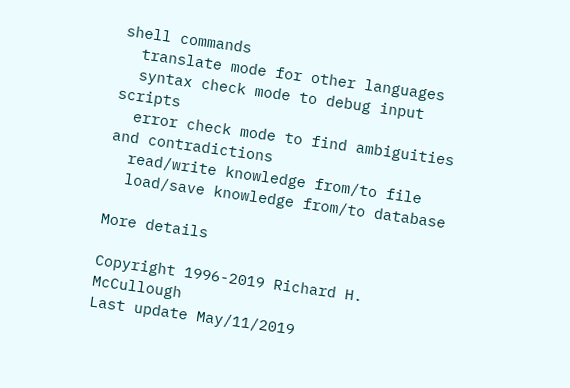shell commands
  translate mode for other languages
  syntax check mode to debug input scripts
  error check mode to find ambiguities and contradictions
  read/write knowledge from/to file
  load/save knowledge from/to database

More details

Copyright 1996-2019 Richard H. McCullough
Last update May/11/2019